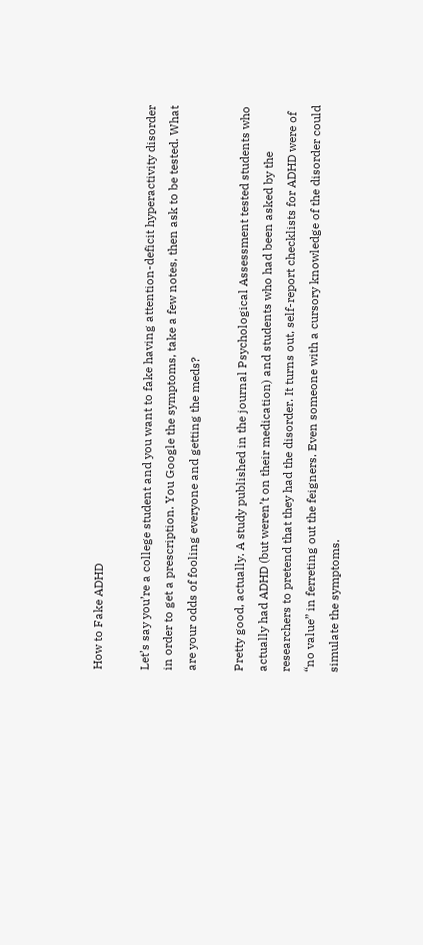How to Fake ADHD

Let’s say you’re a college student and you want to fake having attention-deficit hyperactivity disorder in order to get a prescription. You Google the symptoms, take a few notes, then ask to be tested. What are your odds of fooling everyone and getting the meds?

Pretty good, actually. A study published in the journal Psychological Assessment tested students who actually had ADHD (but weren’t on their medication) and students who had been asked by the researchers to pretend that they had the disorder. It turns out, self-report checklists for ADHD were of “no value” in ferreting out the feigners. Even someone with a cursory knowledge of the disorder could simulate the symptoms.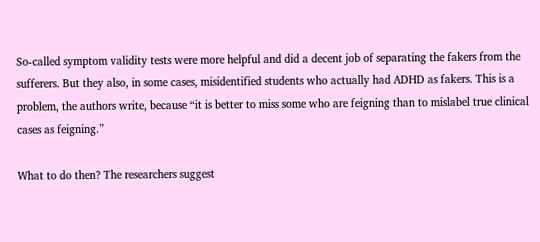So-called symptom validity tests were more helpful and did a decent job of separating the fakers from the sufferers. But they also, in some cases, misidentified students who actually had ADHD as fakers. This is a problem, the authors write, because “it is better to miss some who are feigning than to mislabel true clinical cases as feigning.”

What to do then? The researchers suggest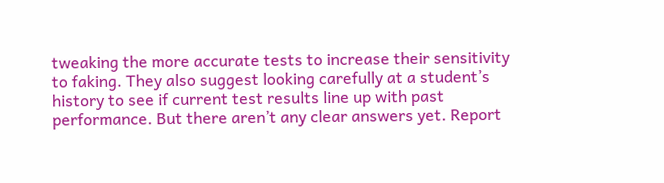tweaking the more accurate tests to increase their sensitivity to faking. They also suggest looking carefully at a student’s history to see if current test results line up with past performance. But there aren’t any clear answers yet. Report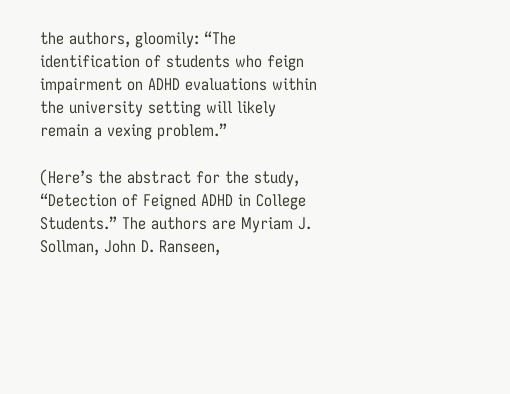the authors, gloomily: “The identification of students who feign impairment on ADHD evaluations within the university setting will likely remain a vexing problem.”

(Here’s the abstract for the study, “Detection of Feigned ADHD in College Students.” The authors are Myriam J. Sollman, John D. Ranseen,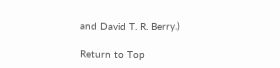and David T. R. Berry.)

Return to Top